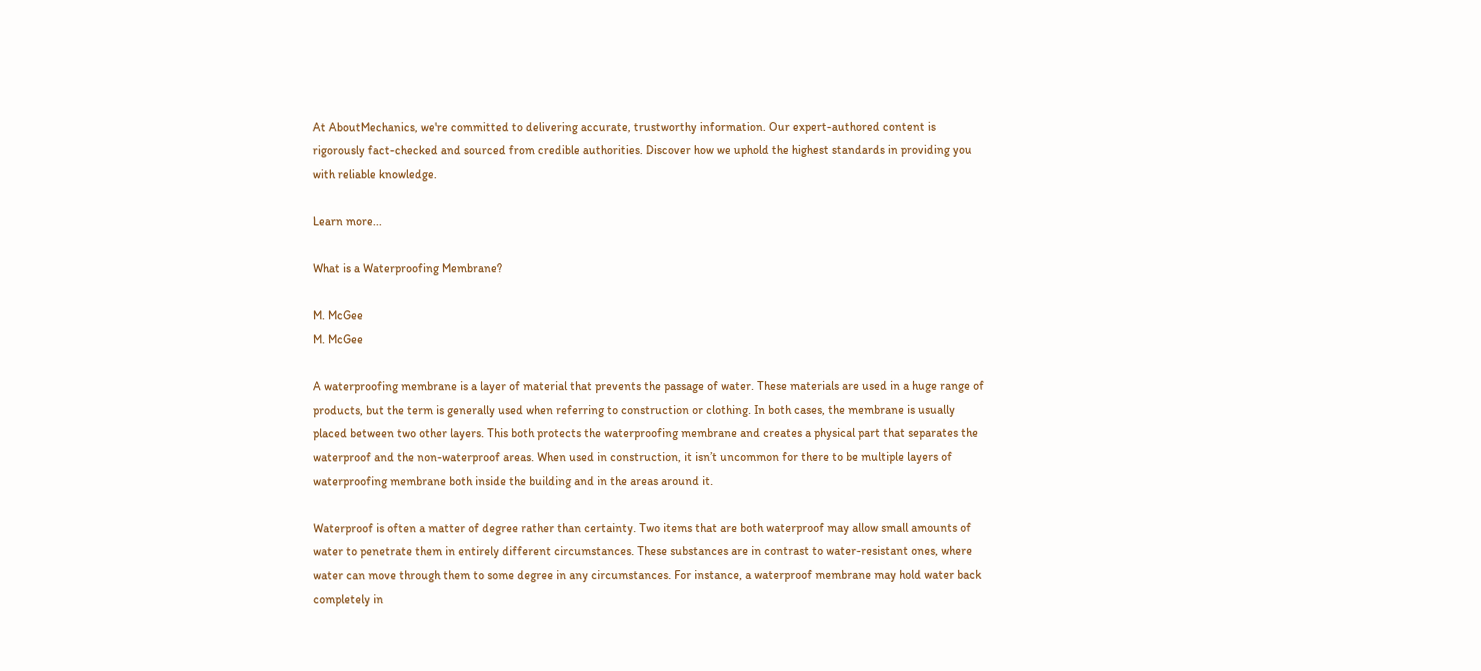At AboutMechanics, we're committed to delivering accurate, trustworthy information. Our expert-authored content is rigorously fact-checked and sourced from credible authorities. Discover how we uphold the highest standards in providing you with reliable knowledge.

Learn more...

What is a Waterproofing Membrane?

M. McGee
M. McGee

A waterproofing membrane is a layer of material that prevents the passage of water. These materials are used in a huge range of products, but the term is generally used when referring to construction or clothing. In both cases, the membrane is usually placed between two other layers. This both protects the waterproofing membrane and creates a physical part that separates the waterproof and the non-waterproof areas. When used in construction, it isn’t uncommon for there to be multiple layers of waterproofing membrane both inside the building and in the areas around it.

Waterproof is often a matter of degree rather than certainty. Two items that are both waterproof may allow small amounts of water to penetrate them in entirely different circumstances. These substances are in contrast to water-resistant ones, where water can move through them to some degree in any circumstances. For instance, a waterproof membrane may hold water back completely in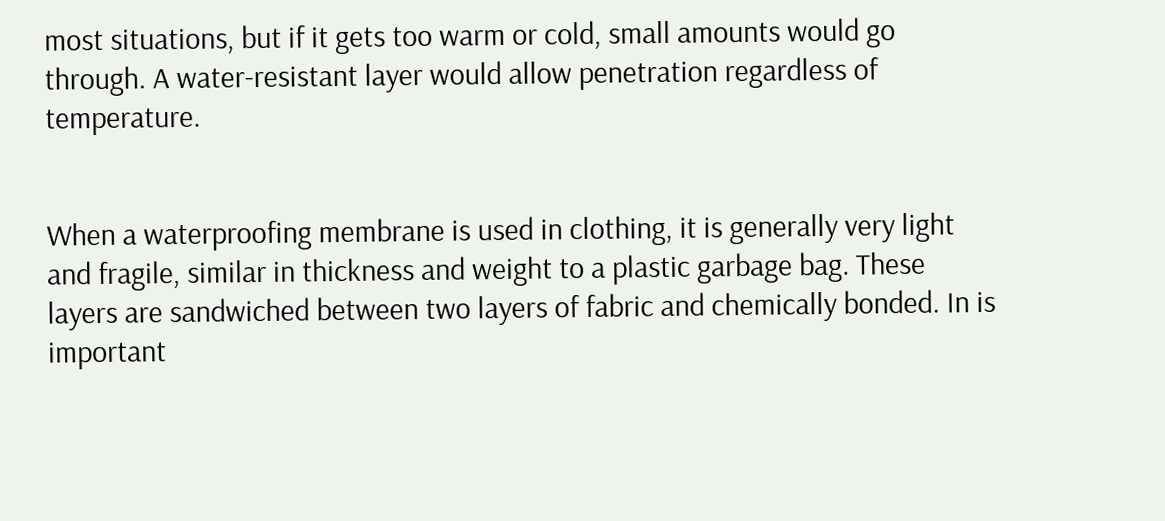most situations, but if it gets too warm or cold, small amounts would go through. A water-resistant layer would allow penetration regardless of temperature.


When a waterproofing membrane is used in clothing, it is generally very light and fragile, similar in thickness and weight to a plastic garbage bag. These layers are sandwiched between two layers of fabric and chemically bonded. In is important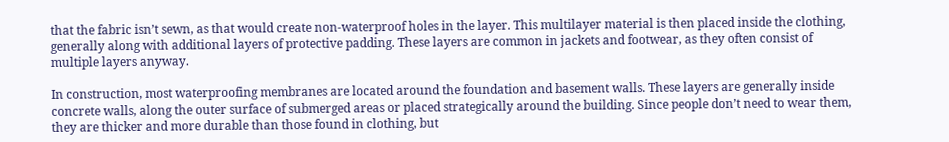that the fabric isn’t sewn, as that would create non-waterproof holes in the layer. This multilayer material is then placed inside the clothing, generally along with additional layers of protective padding. These layers are common in jackets and footwear, as they often consist of multiple layers anyway.

In construction, most waterproofing membranes are located around the foundation and basement walls. These layers are generally inside concrete walls, along the outer surface of submerged areas or placed strategically around the building. Since people don’t need to wear them, they are thicker and more durable than those found in clothing, but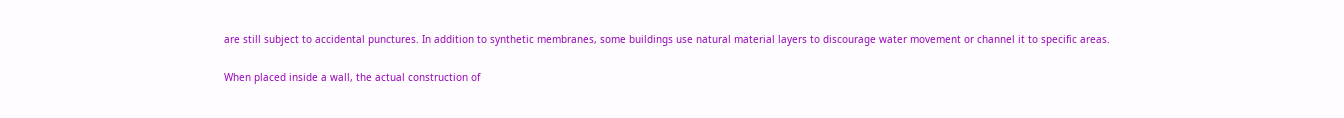are still subject to accidental punctures. In addition to synthetic membranes, some buildings use natural material layers to discourage water movement or channel it to specific areas.

When placed inside a wall, the actual construction of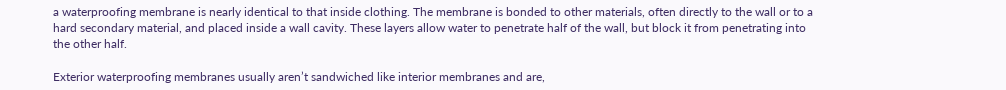a waterproofing membrane is nearly identical to that inside clothing. The membrane is bonded to other materials, often directly to the wall or to a hard secondary material, and placed inside a wall cavity. These layers allow water to penetrate half of the wall, but block it from penetrating into the other half.

Exterior waterproofing membranes usually aren’t sandwiched like interior membranes and are,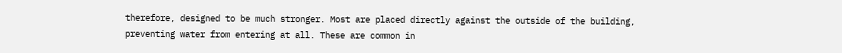therefore, designed to be much stronger. Most are placed directly against the outside of the building, preventing water from entering at all. These are common in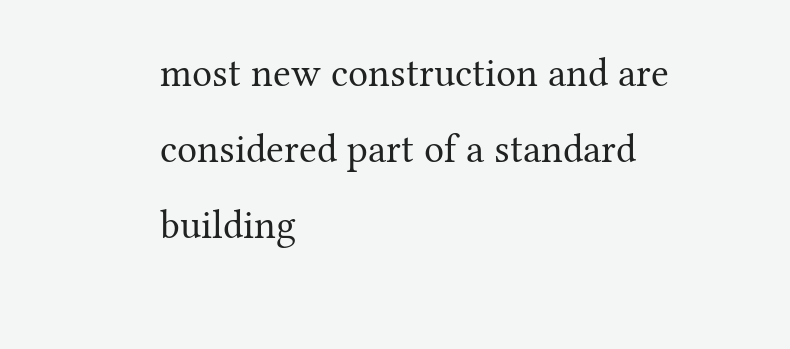most new construction and are considered part of a standard building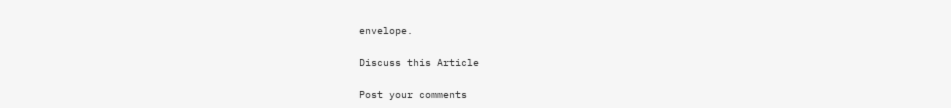envelope.

Discuss this Article

Post your comments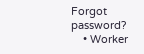Forgot password?
    • Worker